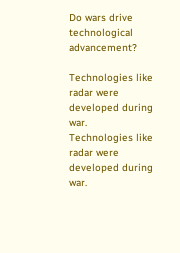Do wars drive technological advancement?

Technologies like radar were developed during war.
Technologies like radar were developed during war.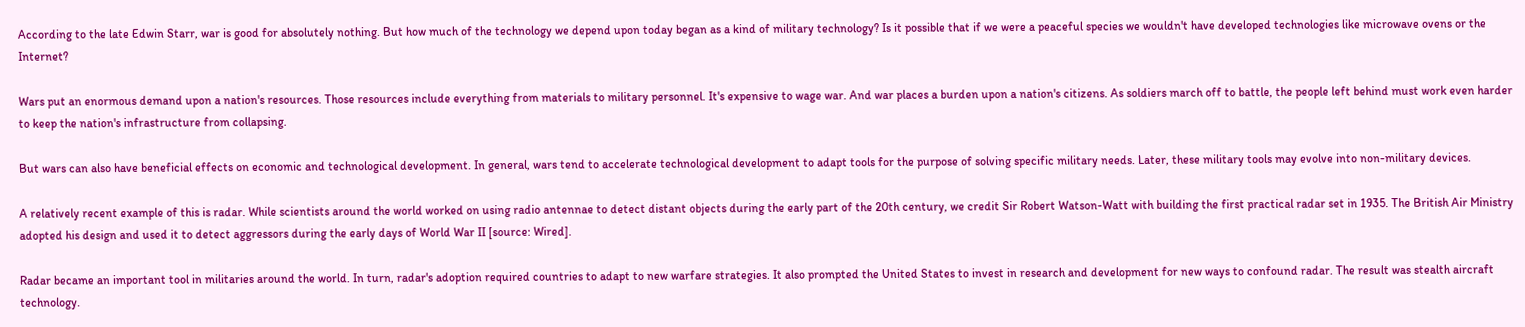According to the late Edwin Starr, war is good for absolutely nothing. But how much of the technology we depend upon today began as a kind of military technology? Is it possible that if we were a peaceful species we wouldn't have developed technologies like microwave ovens or the Internet?

Wars put an enormous demand upon a nation's resources. Those resources include everything from materials to military personnel. It's expensive to wage war. And war places a burden upon a nation's citizens. As soldiers march off to battle, the people left behind must work even harder to keep the nation's infrastructure from collapsing.

But wars can also have beneficial effects on economic and technological development. In general, wars tend to accelerate technological development to adapt tools for the purpose of solving specific military needs. Later, these military tools may evolve into non-military devices.

A relatively recent example of this is radar. While scientists around the world worked on using radio antennae to detect distant objects during the early part of the 20th century, we credit Sir Robert Watson-Watt with building the first practical radar set in 1935. The British Air Ministry adopted his design and used it to detect aggressors during the early days of World War II [source: Wired].

Radar became an important tool in militaries around the world. In turn, radar's adoption required countries to adapt to new warfare strategies. It also prompted the United States to invest in research and development for new ways to confound radar. The result was stealth aircraft technology.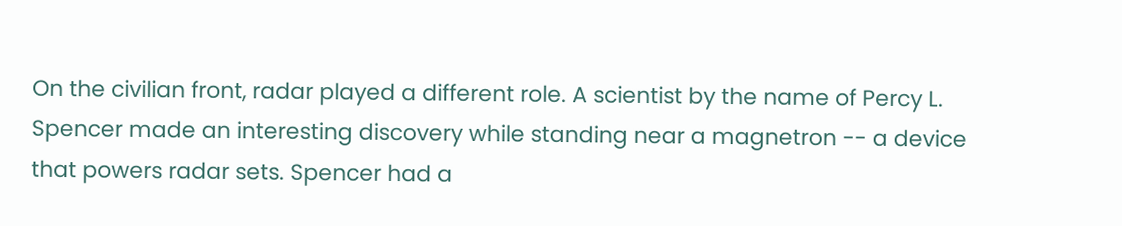On the civilian front, radar played a different role. A scientist by the name of Percy L. Spencer made an interesting discovery while standing near a magnetron -- a device that powers radar sets. Spencer had a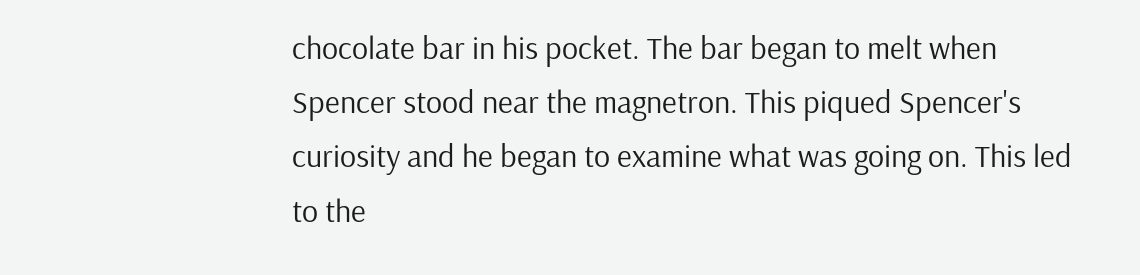chocolate bar in his pocket. The bar began to melt when Spencer stood near the magnetron. This piqued Spencer's curiosity and he began to examine what was going on. This led to the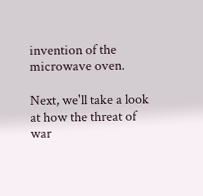invention of the microwave oven.

Next, we'll take a look at how the threat of war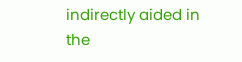indirectly aided in the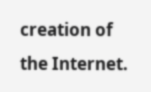creation of the Internet.